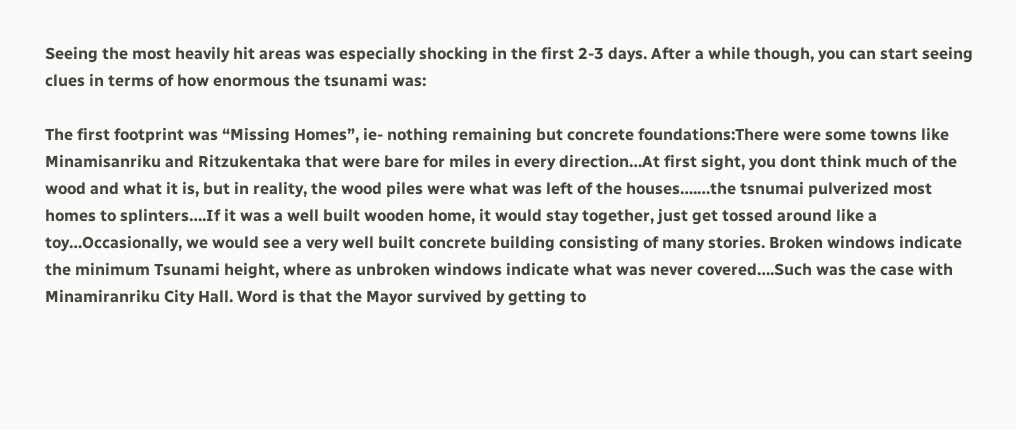Seeing the most heavily hit areas was especially shocking in the first 2-3 days. After a while though, you can start seeing clues in terms of how enormous the tsunami was:

The first footprint was “Missing Homes”, ie- nothing remaining but concrete foundations:There were some towns like Minamisanriku and Ritzukentaka that were bare for miles in every direction…At first sight, you dont think much of the wood and what it is, but in reality, the wood piles were what was left of the houses….…the tsnumai pulverized most homes to splinters….If it was a well built wooden home, it would stay together, just get tossed around like a toy…Occasionally, we would see a very well built concrete building consisting of many stories. Broken windows indicate the minimum Tsunami height, where as unbroken windows indicate what was never covered….Such was the case with Minamiranriku City Hall. Word is that the Mayor survived by getting to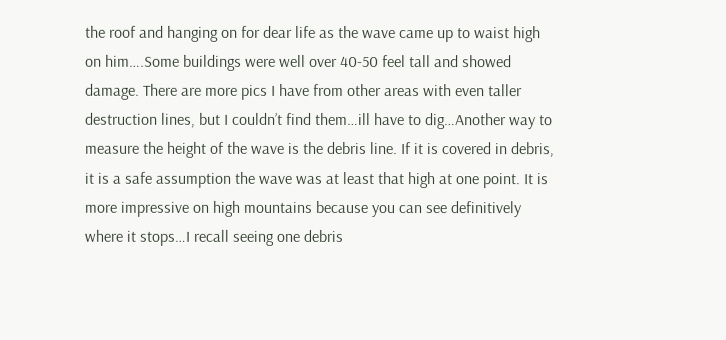the roof and hanging on for dear life as the wave came up to waist high on him….Some buildings were well over 40-50 feel tall and showed damage. There are more pics I have from other areas with even taller destruction lines, but I couldn’t find them…ill have to dig…Another way to measure the height of the wave is the debris line. If it is covered in debris, it is a safe assumption the wave was at least that high at one point. It is more impressive on high mountains because you can see definitively where it stops…I recall seeing one debris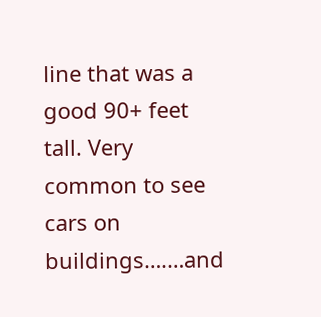line that was a good 90+ feet tall. Very common to see cars on buildings….…and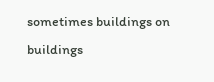sometimes buildings on buildings